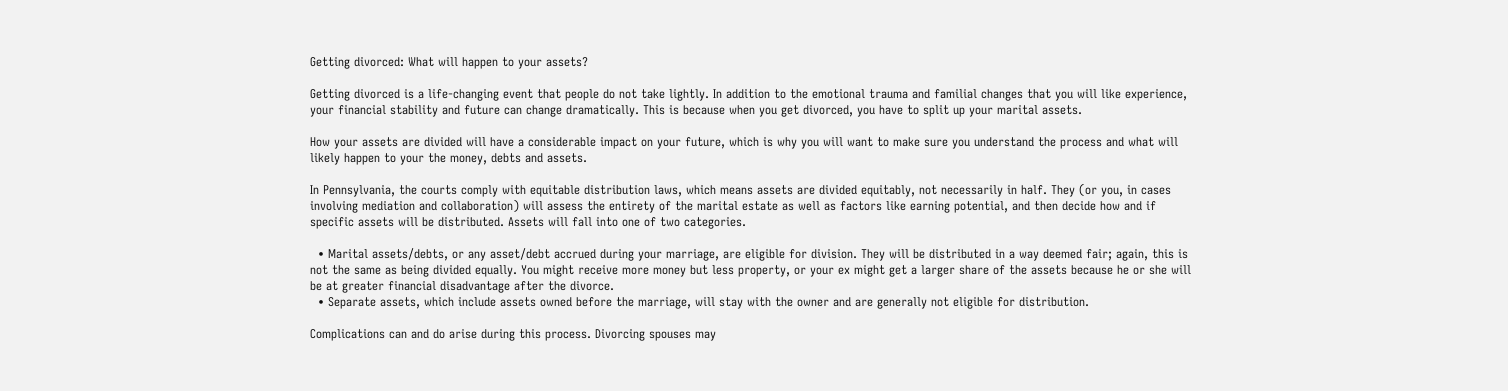Getting divorced: What will happen to your assets?

Getting divorced is a life-changing event that people do not take lightly. In addition to the emotional trauma and familial changes that you will like experience, your financial stability and future can change dramatically. This is because when you get divorced, you have to split up your marital assets.

How your assets are divided will have a considerable impact on your future, which is why you will want to make sure you understand the process and what will likely happen to your the money, debts and assets.

In Pennsylvania, the courts comply with equitable distribution laws, which means assets are divided equitably, not necessarily in half. They (or you, in cases involving mediation and collaboration) will assess the entirety of the marital estate as well as factors like earning potential, and then decide how and if specific assets will be distributed. Assets will fall into one of two categories.

  • Marital assets/debts, or any asset/debt accrued during your marriage, are eligible for division. They will be distributed in a way deemed fair; again, this is not the same as being divided equally. You might receive more money but less property, or your ex might get a larger share of the assets because he or she will be at greater financial disadvantage after the divorce.
  • Separate assets, which include assets owned before the marriage, will stay with the owner and are generally not eligible for distribution.

Complications can and do arise during this process. Divorcing spouses may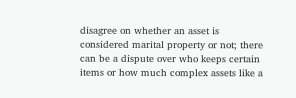disagree on whether an asset is considered marital property or not; there can be a dispute over who keeps certain items or how much complex assets like a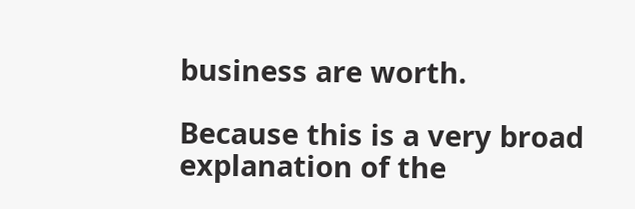business are worth.

Because this is a very broad explanation of the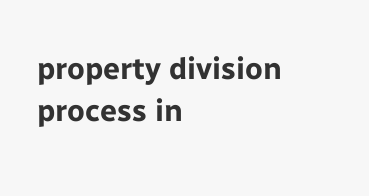property division process in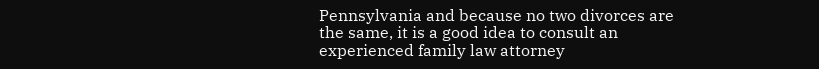Pennsylvania and because no two divorces are the same, it is a good idea to consult an experienced family law attorney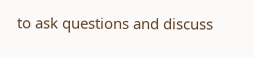to ask questions and discuss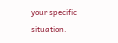your specific situation.